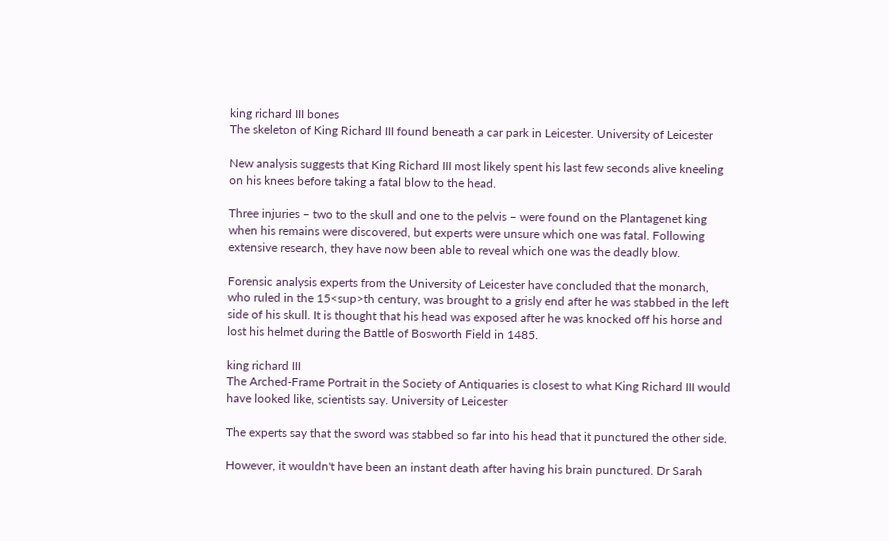king richard III bones
The skeleton of King Richard III found beneath a car park in Leicester. University of Leicester

New analysis suggests that King Richard III most likely spent his last few seconds alive kneeling on his knees before taking a fatal blow to the head.

Three injuries – two to the skull and one to the pelvis – were found on the Plantagenet king when his remains were discovered, but experts were unsure which one was fatal. Following extensive research, they have now been able to reveal which one was the deadly blow.

Forensic analysis experts from the University of Leicester have concluded that the monarch, who ruled in the 15<sup>th century, was brought to a grisly end after he was stabbed in the left side of his skull. It is thought that his head was exposed after he was knocked off his horse and lost his helmet during the Battle of Bosworth Field in 1485.

king richard III
The Arched-Frame Portrait in the Society of Antiquaries is closest to what King Richard III would have looked like, scientists say. University of Leicester

The experts say that the sword was stabbed so far into his head that it punctured the other side.

However, it wouldn't have been an instant death after having his brain punctured. Dr Sarah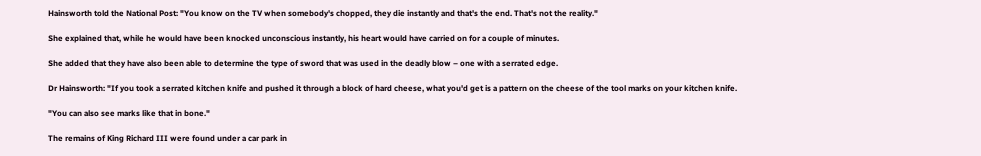Hainsworth told the National Post: "You know on the TV when somebody's chopped, they die instantly and that's the end. That's not the reality."

She explained that, while he would have been knocked unconscious instantly, his heart would have carried on for a couple of minutes.

She added that they have also been able to determine the type of sword that was used in the deadly blow – one with a serrated edge.

Dr Hainsworth: "If you took a serrated kitchen knife and pushed it through a block of hard cheese, what you'd get is a pattern on the cheese of the tool marks on your kitchen knife.

"You can also see marks like that in bone."

The remains of King Richard III were found under a car park in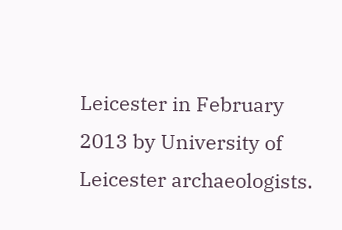Leicester in February 2013 by University of Leicester archaeologists.